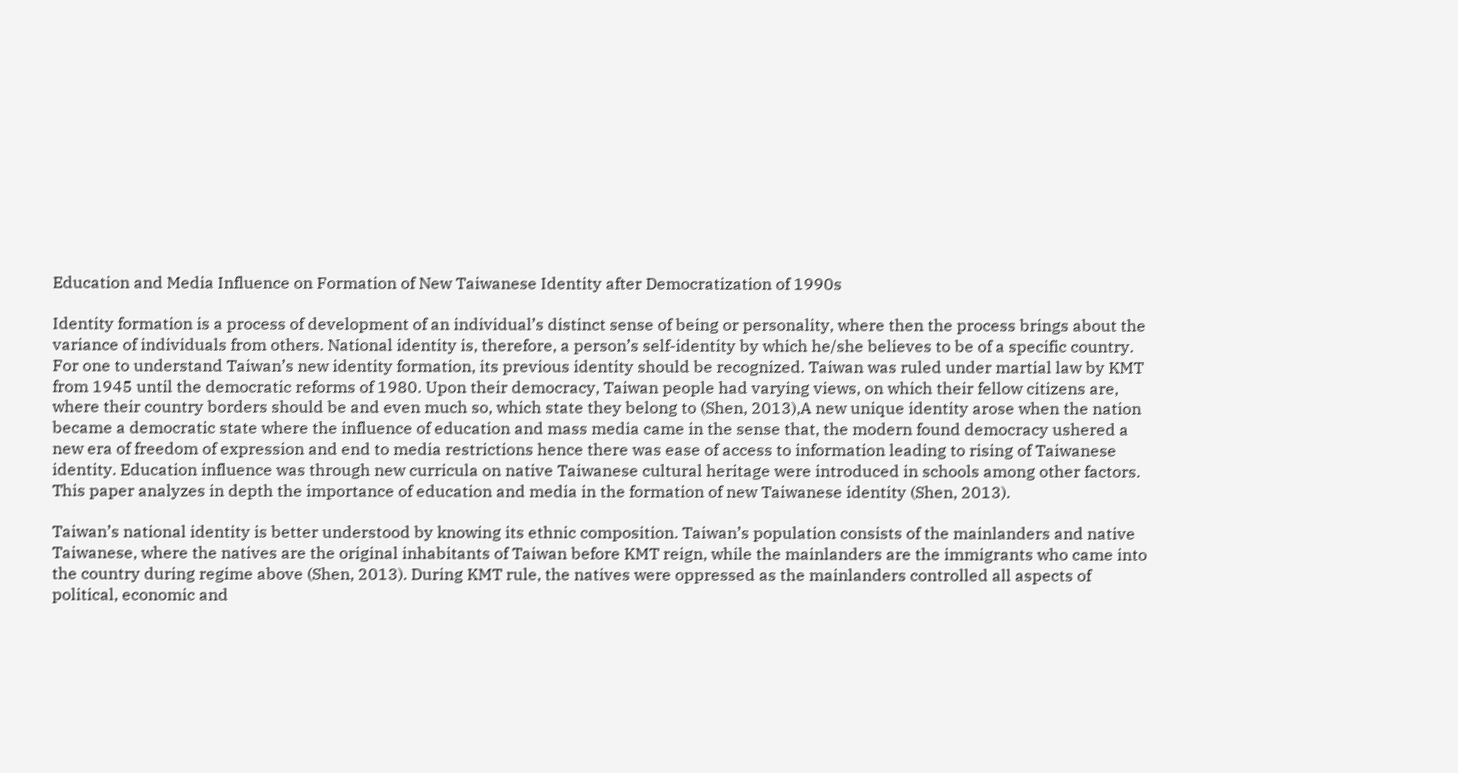Education and Media Influence on Formation of New Taiwanese Identity after Democratization of 1990s

Identity formation is a process of development of an individual’s distinct sense of being or personality, where then the process brings about the variance of individuals from others. National identity is, therefore, a person’s self-identity by which he/she believes to be of a specific country. For one to understand Taiwan’s new identity formation, its previous identity should be recognized. Taiwan was ruled under martial law by KMT from 1945 until the democratic reforms of 1980. Upon their democracy, Taiwan people had varying views, on which their fellow citizens are, where their country borders should be and even much so, which state they belong to (Shen, 2013),A new unique identity arose when the nation became a democratic state where the influence of education and mass media came in the sense that, the modern found democracy ushered a new era of freedom of expression and end to media restrictions hence there was ease of access to information leading to rising of Taiwanese identity. Education influence was through new curricula on native Taiwanese cultural heritage were introduced in schools among other factors. This paper analyzes in depth the importance of education and media in the formation of new Taiwanese identity (Shen, 2013).

Taiwan’s national identity is better understood by knowing its ethnic composition. Taiwan’s population consists of the mainlanders and native Taiwanese, where the natives are the original inhabitants of Taiwan before KMT reign, while the mainlanders are the immigrants who came into the country during regime above (Shen, 2013). During KMT rule, the natives were oppressed as the mainlanders controlled all aspects of political, economic and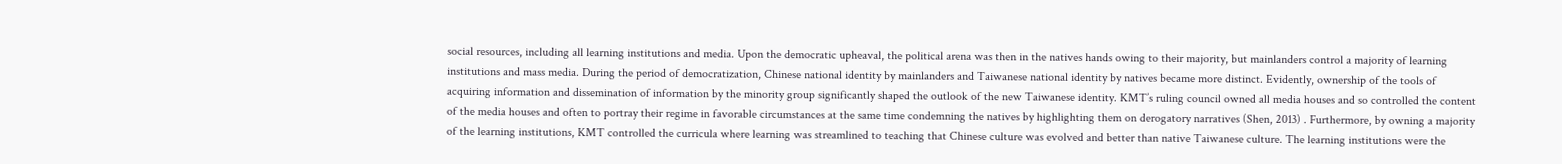social resources, including all learning institutions and media. Upon the democratic upheaval, the political arena was then in the natives hands owing to their majority, but mainlanders control a majority of learning institutions and mass media. During the period of democratization, Chinese national identity by mainlanders and Taiwanese national identity by natives became more distinct. Evidently, ownership of the tools of acquiring information and dissemination of information by the minority group significantly shaped the outlook of the new Taiwanese identity. KMT’s ruling council owned all media houses and so controlled the content of the media houses and often to portray their regime in favorable circumstances at the same time condemning the natives by highlighting them on derogatory narratives (Shen, 2013) . Furthermore, by owning a majority of the learning institutions, KMT controlled the curricula where learning was streamlined to teaching that Chinese culture was evolved and better than native Taiwanese culture. The learning institutions were the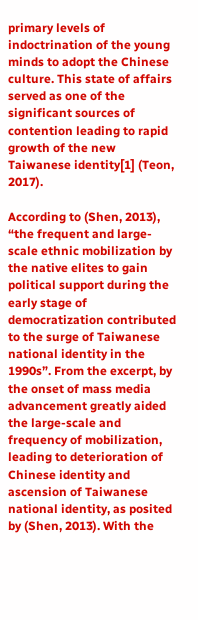primary levels of indoctrination of the young minds to adopt the Chinese culture. This state of affairs served as one of the significant sources of contention leading to rapid growth of the new Taiwanese identity[1] (Teon, 2017).

According to (Shen, 2013), “the frequent and large-scale ethnic mobilization by the native elites to gain political support during the early stage of democratization contributed to the surge of Taiwanese national identity in the 1990s”. From the excerpt, by the onset of mass media advancement greatly aided the large-scale and frequency of mobilization, leading to deterioration of Chinese identity and ascension of Taiwanese national identity, as posited by (Shen, 2013). With the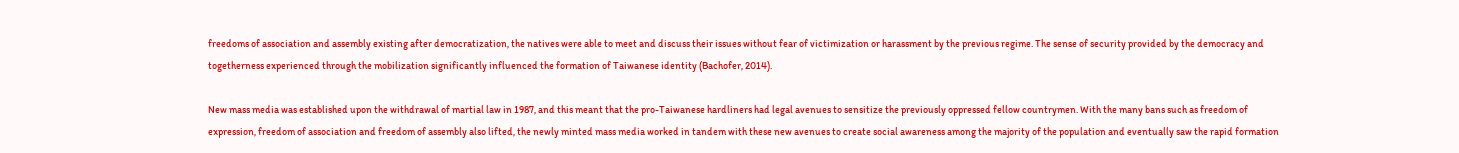freedoms of association and assembly existing after democratization, the natives were able to meet and discuss their issues without fear of victimization or harassment by the previous regime. The sense of security provided by the democracy and togetherness experienced through the mobilization significantly influenced the formation of Taiwanese identity (Bachofer, 2014).

New mass media was established upon the withdrawal of martial law in 1987, and this meant that the pro-Taiwanese hardliners had legal avenues to sensitize the previously oppressed fellow countrymen. With the many bans such as freedom of expression, freedom of association and freedom of assembly also lifted, the newly minted mass media worked in tandem with these new avenues to create social awareness among the majority of the population and eventually saw the rapid formation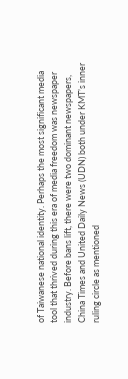of Taiwanese national identity. Perhaps the most significant media tool that thrived during this era of media freedom was newspaper industry. Before bans lift, there were two dominant newspapers, China Times and United Daily News (UDN) both under KMT’s inner ruling circle as mentioned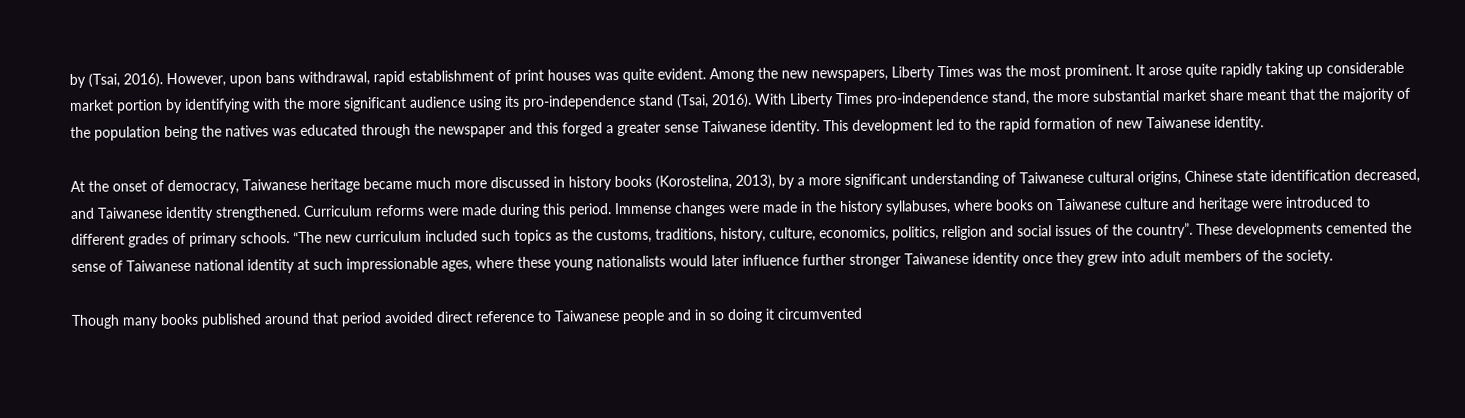by (Tsai, 2016). However, upon bans withdrawal, rapid establishment of print houses was quite evident. Among the new newspapers, Liberty Times was the most prominent. It arose quite rapidly taking up considerable market portion by identifying with the more significant audience using its pro-independence stand (Tsai, 2016). With Liberty Times pro-independence stand, the more substantial market share meant that the majority of the population being the natives was educated through the newspaper and this forged a greater sense Taiwanese identity. This development led to the rapid formation of new Taiwanese identity.

At the onset of democracy, Taiwanese heritage became much more discussed in history books (Korostelina, 2013), by a more significant understanding of Taiwanese cultural origins, Chinese state identification decreased, and Taiwanese identity strengthened. Curriculum reforms were made during this period. Immense changes were made in the history syllabuses, where books on Taiwanese culture and heritage were introduced to different grades of primary schools. “The new curriculum included such topics as the customs, traditions, history, culture, economics, politics, religion and social issues of the country”. These developments cemented the sense of Taiwanese national identity at such impressionable ages, where these young nationalists would later influence further stronger Taiwanese identity once they grew into adult members of the society.

Though many books published around that period avoided direct reference to Taiwanese people and in so doing it circumvented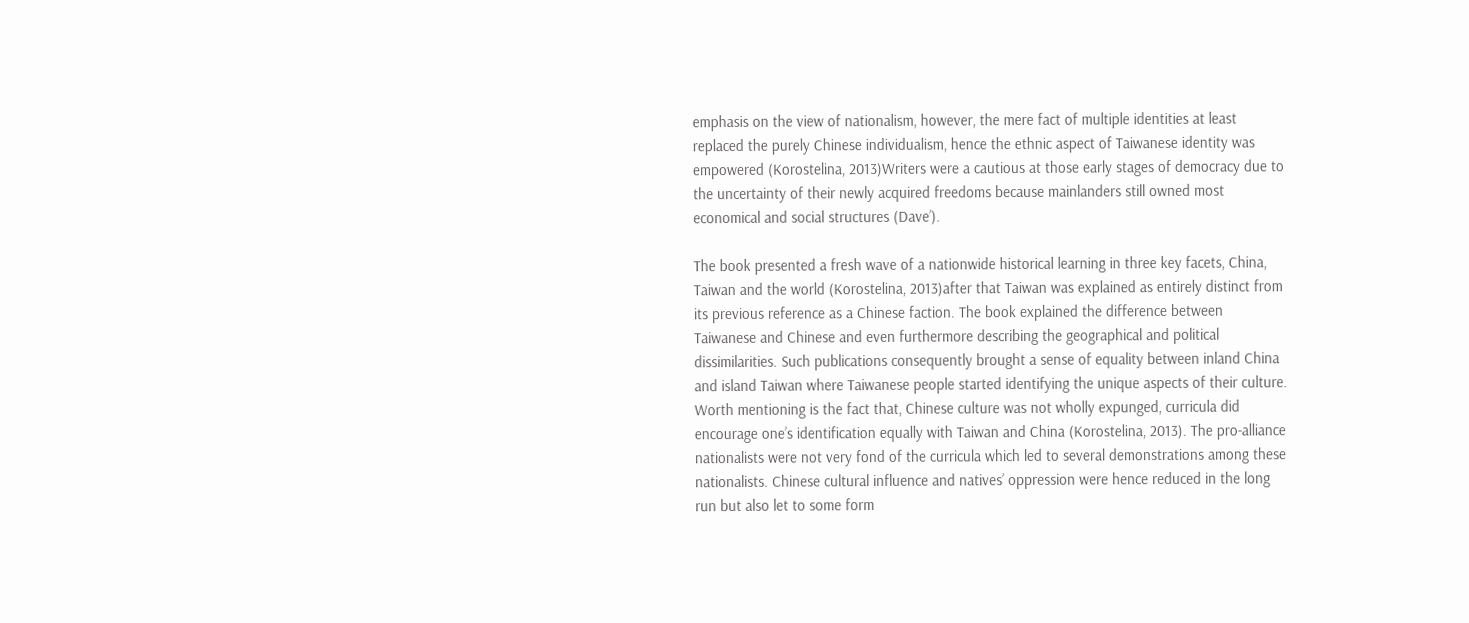emphasis on the view of nationalism, however, the mere fact of multiple identities at least replaced the purely Chinese individualism, hence the ethnic aspect of Taiwanese identity was empowered (Korostelina, 2013)Writers were a cautious at those early stages of democracy due to the uncertainty of their newly acquired freedoms because mainlanders still owned most economical and social structures (Dave’).

The book presented a fresh wave of a nationwide historical learning in three key facets, China, Taiwan and the world (Korostelina, 2013)after that Taiwan was explained as entirely distinct from its previous reference as a Chinese faction. The book explained the difference between Taiwanese and Chinese and even furthermore describing the geographical and political dissimilarities. Such publications consequently brought a sense of equality between inland China and island Taiwan where Taiwanese people started identifying the unique aspects of their culture. Worth mentioning is the fact that, Chinese culture was not wholly expunged, curricula did encourage one’s identification equally with Taiwan and China (Korostelina, 2013). The pro-alliance nationalists were not very fond of the curricula which led to several demonstrations among these nationalists. Chinese cultural influence and natives’ oppression were hence reduced in the long run but also let to some form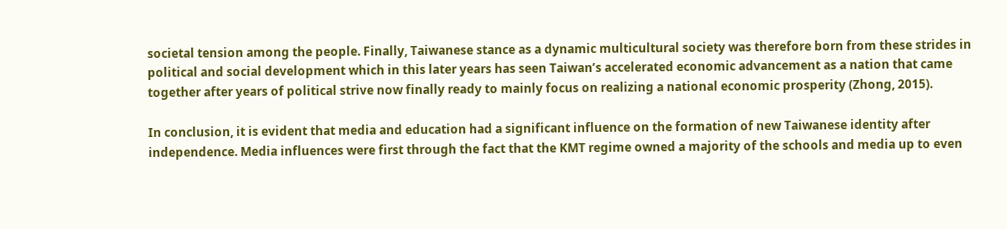societal tension among the people. Finally, Taiwanese stance as a dynamic multicultural society was therefore born from these strides in political and social development which in this later years has seen Taiwan’s accelerated economic advancement as a nation that came together after years of political strive now finally ready to mainly focus on realizing a national economic prosperity (Zhong, 2015).

In conclusion, it is evident that media and education had a significant influence on the formation of new Taiwanese identity after independence. Media influences were first through the fact that the KMT regime owned a majority of the schools and media up to even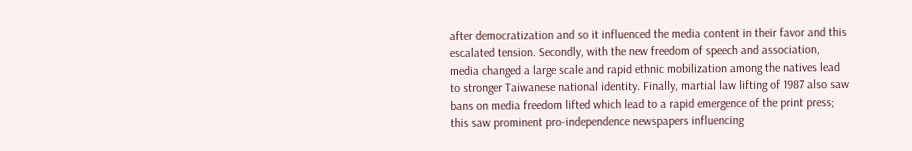after democratization and so it influenced the media content in their favor and this escalated tension. Secondly, with the new freedom of speech and association, media changed a large scale and rapid ethnic mobilization among the natives lead to stronger Taiwanese national identity. Finally, martial law lifting of 1987 also saw bans on media freedom lifted which lead to a rapid emergence of the print press; this saw prominent pro-independence newspapers influencing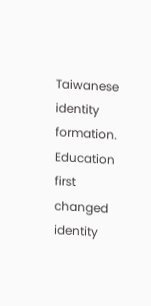Taiwanese identity formation. Education first changed identity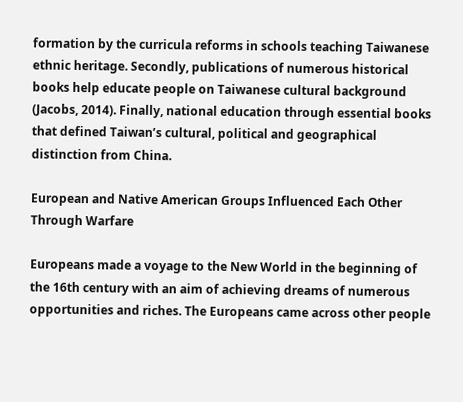formation by the curricula reforms in schools teaching Taiwanese ethnic heritage. Secondly, publications of numerous historical books help educate people on Taiwanese cultural background (Jacobs, 2014). Finally, national education through essential books that defined Taiwan’s cultural, political and geographical distinction from China.

European and Native American Groups Influenced Each Other Through Warfare

Europeans made a voyage to the New World in the beginning of the 16th century with an aim of achieving dreams of numerous opportunities and riches. The Europeans came across other people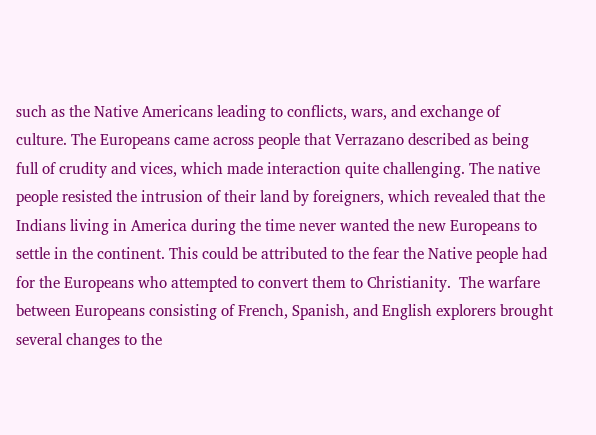such as the Native Americans leading to conflicts, wars, and exchange of culture. The Europeans came across people that Verrazano described as being full of crudity and vices, which made interaction quite challenging. The native people resisted the intrusion of their land by foreigners, which revealed that the Indians living in America during the time never wanted the new Europeans to settle in the continent. This could be attributed to the fear the Native people had for the Europeans who attempted to convert them to Christianity.  The warfare between Europeans consisting of French, Spanish, and English explorers brought several changes to the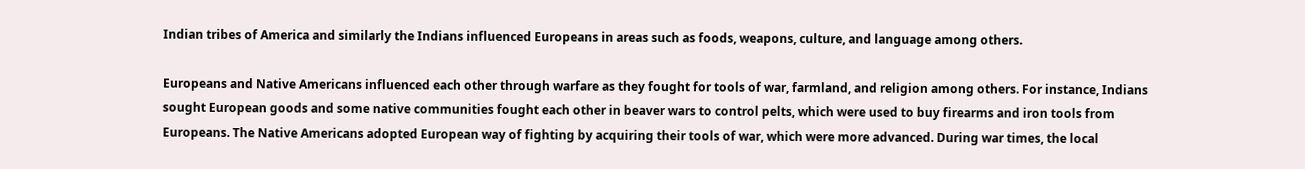Indian tribes of America and similarly the Indians influenced Europeans in areas such as foods, weapons, culture, and language among others.

Europeans and Native Americans influenced each other through warfare as they fought for tools of war, farmland, and religion among others. For instance, Indians sought European goods and some native communities fought each other in beaver wars to control pelts, which were used to buy firearms and iron tools from Europeans. The Native Americans adopted European way of fighting by acquiring their tools of war, which were more advanced. During war times, the local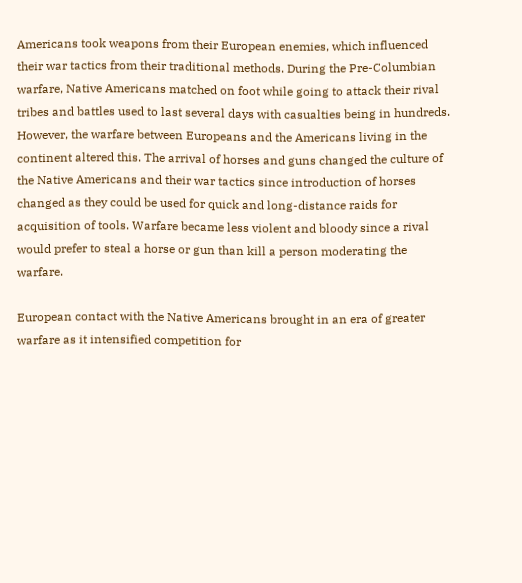Americans took weapons from their European enemies, which influenced their war tactics from their traditional methods. During the Pre-Columbian warfare, Native Americans matched on foot while going to attack their rival tribes and battles used to last several days with casualties being in hundreds. However, the warfare between Europeans and the Americans living in the continent altered this. The arrival of horses and guns changed the culture of the Native Americans and their war tactics since introduction of horses changed as they could be used for quick and long-distance raids for acquisition of tools. Warfare became less violent and bloody since a rival would prefer to steal a horse or gun than kill a person moderating the warfare.

European contact with the Native Americans brought in an era of greater warfare as it intensified competition for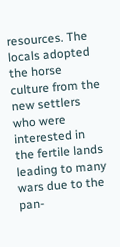resources. The locals adopted the horse culture from the new settlers who were interested in the fertile lands leading to many wars due to the pan-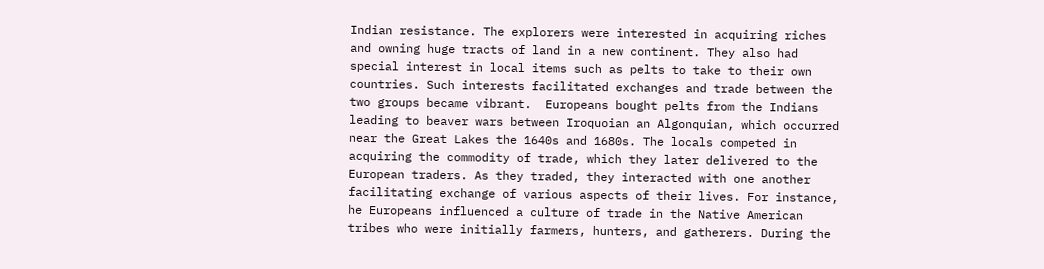Indian resistance. The explorers were interested in acquiring riches and owning huge tracts of land in a new continent. They also had special interest in local items such as pelts to take to their own countries. Such interests facilitated exchanges and trade between the two groups became vibrant.  Europeans bought pelts from the Indians leading to beaver wars between Iroquoian an Algonquian, which occurred near the Great Lakes the 1640s and 1680s. The locals competed in acquiring the commodity of trade, which they later delivered to the European traders. As they traded, they interacted with one another facilitating exchange of various aspects of their lives. For instance, he Europeans influenced a culture of trade in the Native American tribes who were initially farmers, hunters, and gatherers. During the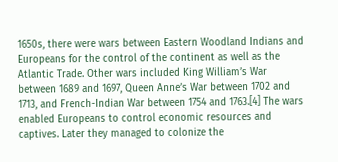1650s, there were wars between Eastern Woodland Indians and Europeans for the control of the continent as well as the Atlantic Trade. Other wars included King William’s War between 1689 and 1697, Queen Anne’s War between 1702 and 1713, and French-Indian War between 1754 and 1763.[4] The wars enabled Europeans to control economic resources and captives. Later they managed to colonize the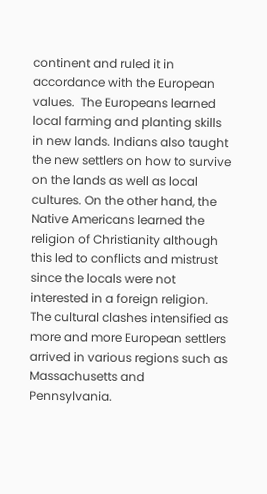continent and ruled it in accordance with the European values.  The Europeans learned local farming and planting skills in new lands. Indians also taught the new settlers on how to survive on the lands as well as local cultures. On the other hand, the Native Americans learned the religion of Christianity although this led to conflicts and mistrust since the locals were not interested in a foreign religion. The cultural clashes intensified as more and more European settlers arrived in various regions such as Massachusetts and Pennsylvania.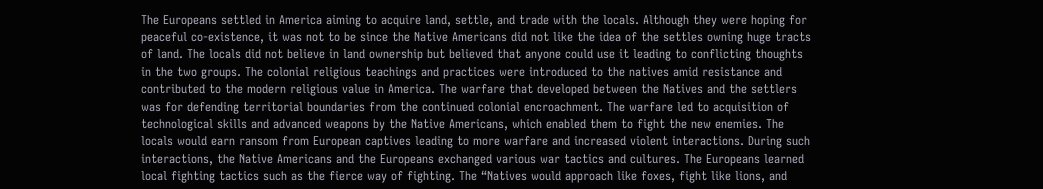The Europeans settled in America aiming to acquire land, settle, and trade with the locals. Although they were hoping for peaceful co-existence, it was not to be since the Native Americans did not like the idea of the settles owning huge tracts of land. The locals did not believe in land ownership but believed that anyone could use it leading to conflicting thoughts in the two groups. The colonial religious teachings and practices were introduced to the natives amid resistance and contributed to the modern religious value in America. The warfare that developed between the Natives and the settlers was for defending territorial boundaries from the continued colonial encroachment. The warfare led to acquisition of technological skills and advanced weapons by the Native Americans, which enabled them to fight the new enemies. The locals would earn ransom from European captives leading to more warfare and increased violent interactions. During such interactions, the Native Americans and the Europeans exchanged various war tactics and cultures. The Europeans learned local fighting tactics such as the fierce way of fighting. The “Natives would approach like foxes, fight like lions, and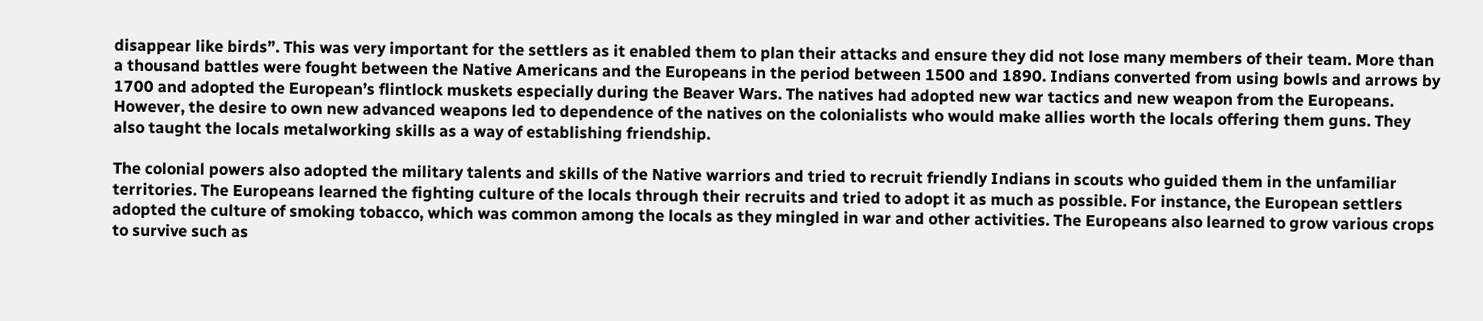disappear like birds”. This was very important for the settlers as it enabled them to plan their attacks and ensure they did not lose many members of their team. More than a thousand battles were fought between the Native Americans and the Europeans in the period between 1500 and 1890. Indians converted from using bowls and arrows by 1700 and adopted the European’s flintlock muskets especially during the Beaver Wars. The natives had adopted new war tactics and new weapon from the Europeans. However, the desire to own new advanced weapons led to dependence of the natives on the colonialists who would make allies worth the locals offering them guns. They also taught the locals metalworking skills as a way of establishing friendship.

The colonial powers also adopted the military talents and skills of the Native warriors and tried to recruit friendly Indians in scouts who guided them in the unfamiliar territories. The Europeans learned the fighting culture of the locals through their recruits and tried to adopt it as much as possible. For instance, the European settlers adopted the culture of smoking tobacco, which was common among the locals as they mingled in war and other activities. The Europeans also learned to grow various crops to survive such as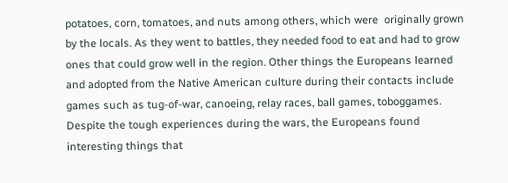potatoes, corn, tomatoes, and nuts among others, which were  originally grown by the locals. As they went to battles, they needed food to eat and had to grow ones that could grow well in the region. Other things the Europeans learned and adopted from the Native American culture during their contacts include games such as tug-of-war, canoeing, relay races, ball games, toboggames. Despite the tough experiences during the wars, the Europeans found interesting things that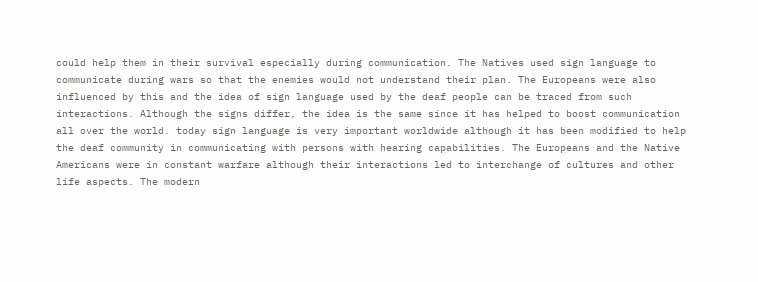could help them in their survival especially during communication. The Natives used sign language to communicate during wars so that the enemies would not understand their plan. The Europeans were also influenced by this and the idea of sign language used by the deaf people can be traced from such interactions. Although the signs differ, the idea is the same since it has helped to boost communication all over the world. today sign language is very important worldwide although it has been modified to help the deaf community in communicating with persons with hearing capabilities. The Europeans and the Native Americans were in constant warfare although their interactions led to interchange of cultures and other life aspects. The modern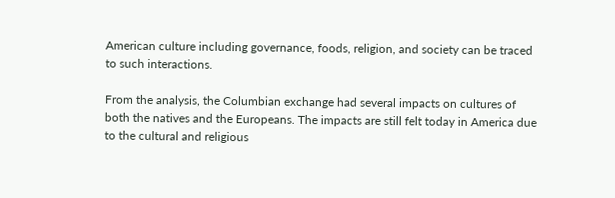American culture including governance, foods, religion, and society can be traced to such interactions.

From the analysis, the Columbian exchange had several impacts on cultures of both the natives and the Europeans. The impacts are still felt today in America due to the cultural and religious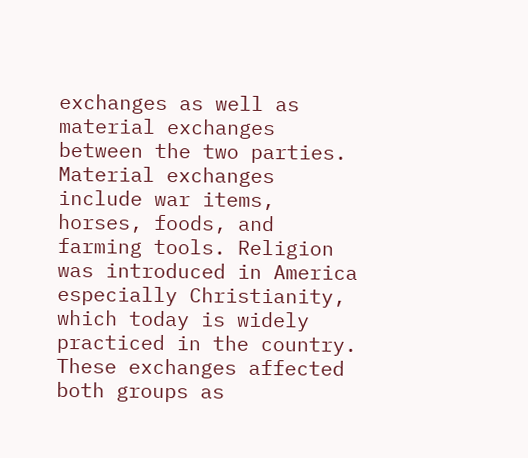exchanges as well as material exchanges between the two parties. Material exchanges include war items, horses, foods, and farming tools. Religion was introduced in America especially Christianity, which today is widely practiced in the country. These exchanges affected both groups as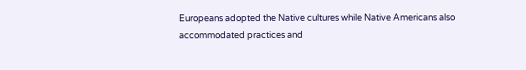Europeans adopted the Native cultures while Native Americans also accommodated practices and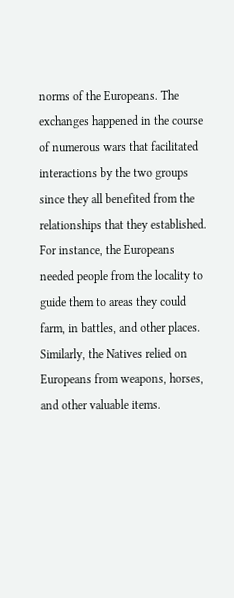norms of the Europeans. The exchanges happened in the course of numerous wars that facilitated interactions by the two groups since they all benefited from the relationships that they established. For instance, the Europeans needed people from the locality to guide them to areas they could farm, in battles, and other places. Similarly, the Natives relied on Europeans from weapons, horses, and other valuable items.